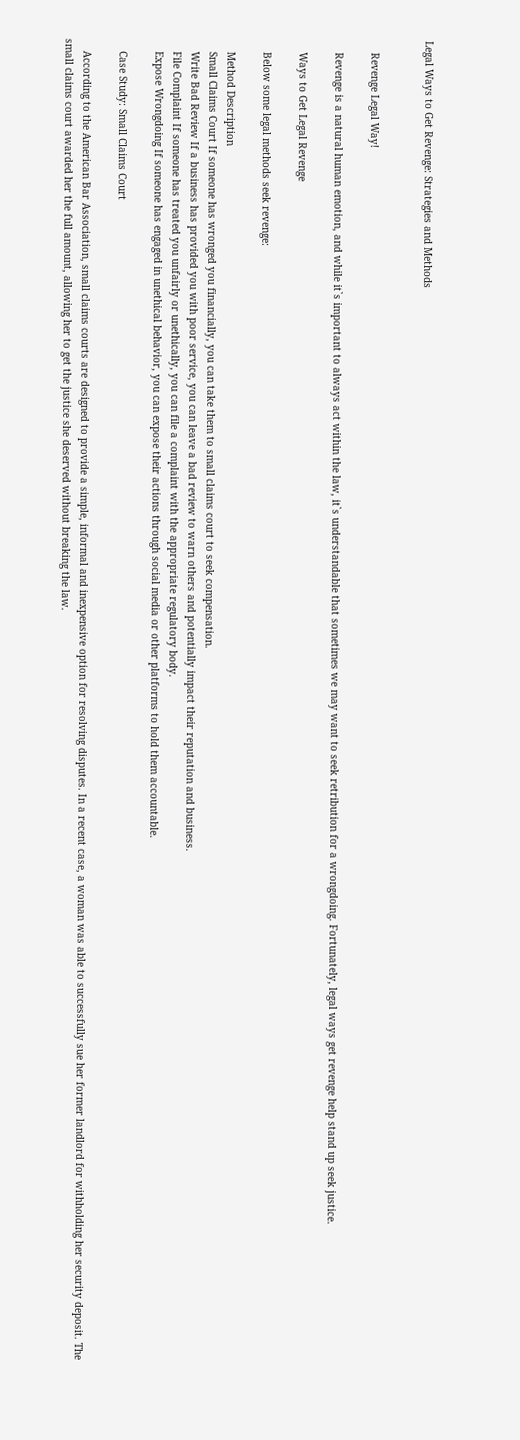Legal Ways to Get Revenge: Strategies and Methods


    Revenge Legal Way!

    Revenge is a natural human emotion, and while it`s important to always act within the law, it`s understandable that sometimes we may want to seek retribution for a wrongdoing. Fortunately, legal ways get revenge help stand up seek justice.

    Ways to Get Legal Revenge

    Below some legal methods seek revenge:

    Method Description
    Small Claims Court If someone has wronged you financially, you can take them to small claims court to seek compensation.
    Write Bad Review If a business has provided you with poor service, you can leave a bad review to warn others and potentially impact their reputation and business.
    File Complaint If someone has treated you unfairly or unethically, you can file a complaint with the appropriate regulatory body.
    Expose Wrongdoing If someone has engaged in unethical behavior, you can expose their actions through social media or other platforms to hold them accountable.

    Case Study: Small Claims Court

    According to the American Bar Association, small claims courts are designed to provide a simple, informal and inexpensive option for resolving disputes. In a recent case, a woman was able to successfully sue her former landlord for withholding her security deposit. The small claims court awarded her the full amount, allowing her to get the justice she deserved without breaking the law.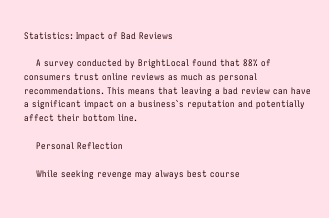Statistics: Impact of Bad Reviews

    A survey conducted by BrightLocal found that 88% of consumers trust online reviews as much as personal recommendations. This means that leaving a bad review can have a significant impact on a business`s reputation and potentially affect their bottom line.

    Personal Reflection

    While seeking revenge may always best course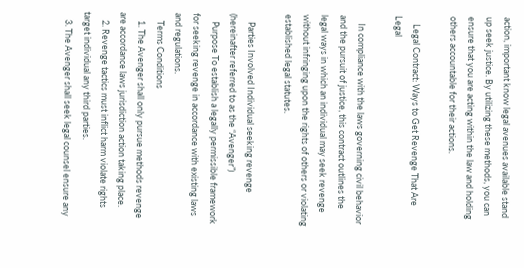action, important know legal avenues available stand up seek justice. By utilizing these methods, you can ensure that you are acting within the law and holding others accountable for their actions.

    Legal Contract: Ways to Get Revenge That Are Legal

    In compliance with the laws governing civil behavior and the pursuit of justice, this contract outlines the legal ways in which an individual may seek revenge without infringing upon the rights of others or violating established legal statutes.

    Parties Involved Individual seeking revenge (hereinafter referred to as the “Avenger”)
    Purpose To establish a legally permissible framework for seeking revenge in accordance with existing laws and regulations.
    Terms Conditions
    1. The Avenger shall only pursue methods revenge are accordance laws jurisdiction action taking place.
    2. Revenge tactics must inflict harm violate rights target individual any third parties.
    3. The Avenger shall seek legal counsel ensure any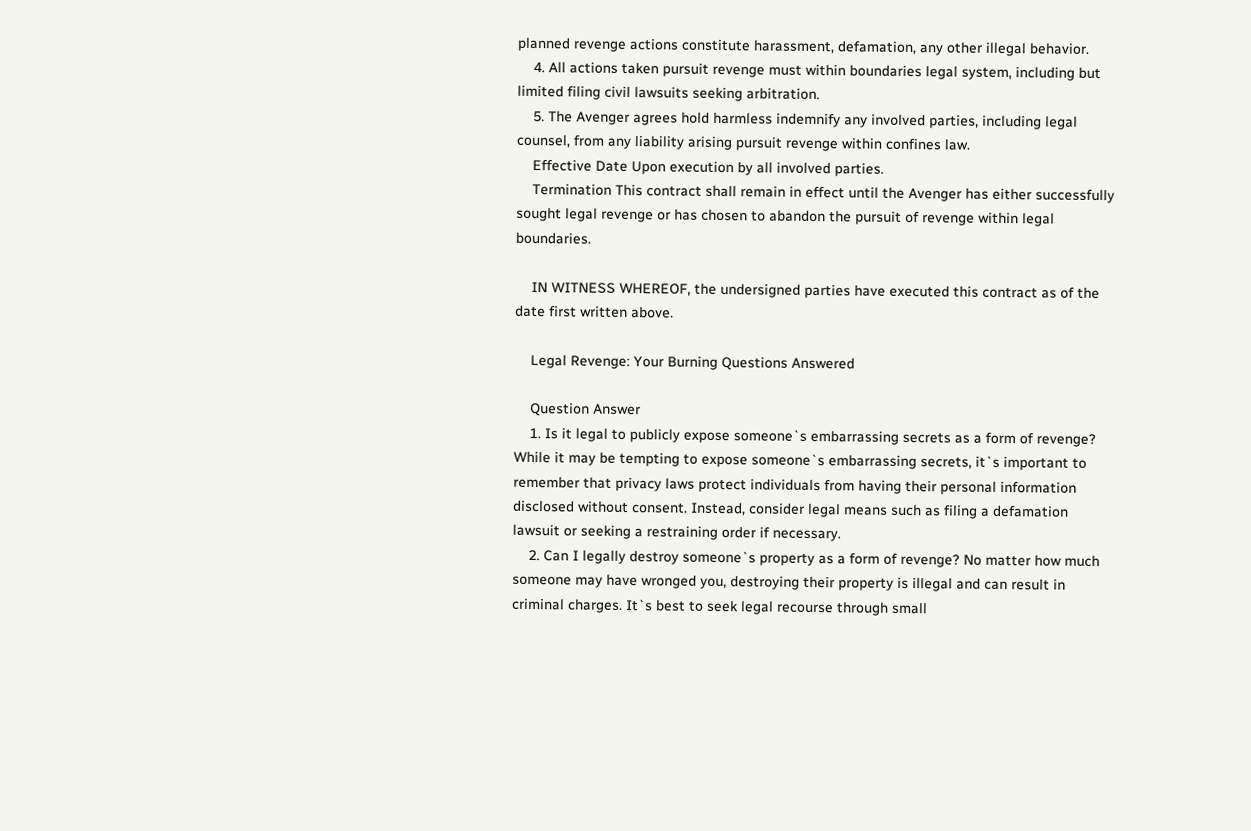planned revenge actions constitute harassment, defamation, any other illegal behavior.
    4. All actions taken pursuit revenge must within boundaries legal system, including but limited filing civil lawsuits seeking arbitration.
    5. The Avenger agrees hold harmless indemnify any involved parties, including legal counsel, from any liability arising pursuit revenge within confines law.
    Effective Date Upon execution by all involved parties.
    Termination This contract shall remain in effect until the Avenger has either successfully sought legal revenge or has chosen to abandon the pursuit of revenge within legal boundaries.

    IN WITNESS WHEREOF, the undersigned parties have executed this contract as of the date first written above.

    Legal Revenge: Your Burning Questions Answered

    Question Answer
    1. Is it legal to publicly expose someone`s embarrassing secrets as a form of revenge? While it may be tempting to expose someone`s embarrassing secrets, it`s important to remember that privacy laws protect individuals from having their personal information disclosed without consent. Instead, consider legal means such as filing a defamation lawsuit or seeking a restraining order if necessary.
    2. Can I legally destroy someone`s property as a form of revenge? No matter how much someone may have wronged you, destroying their property is illegal and can result in criminal charges. It`s best to seek legal recourse through small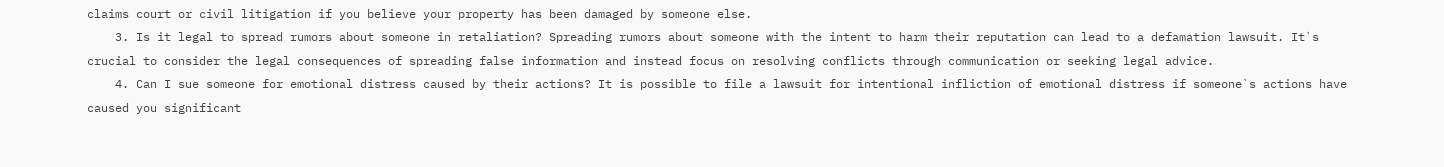claims court or civil litigation if you believe your property has been damaged by someone else.
    3. Is it legal to spread rumors about someone in retaliation? Spreading rumors about someone with the intent to harm their reputation can lead to a defamation lawsuit. It`s crucial to consider the legal consequences of spreading false information and instead focus on resolving conflicts through communication or seeking legal advice.
    4. Can I sue someone for emotional distress caused by their actions? It is possible to file a lawsuit for intentional infliction of emotional distress if someone`s actions have caused you significant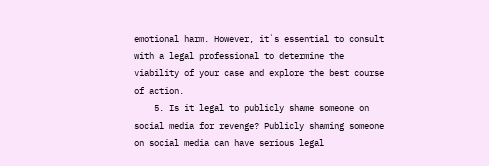emotional harm. However, it`s essential to consult with a legal professional to determine the viability of your case and explore the best course of action.
    5. Is it legal to publicly shame someone on social media for revenge? Publicly shaming someone on social media can have serious legal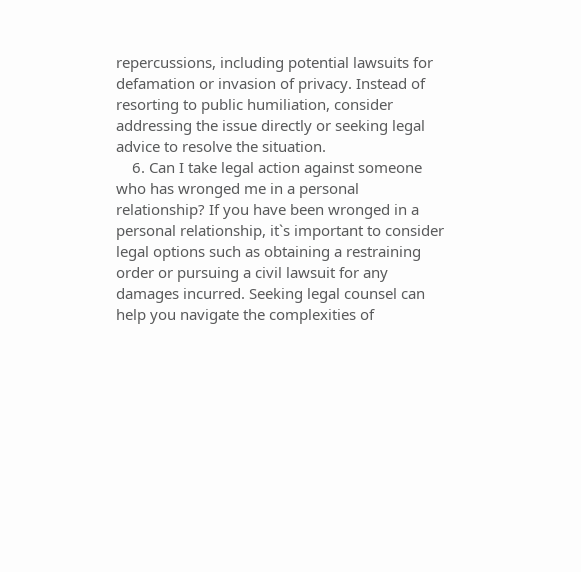repercussions, including potential lawsuits for defamation or invasion of privacy. Instead of resorting to public humiliation, consider addressing the issue directly or seeking legal advice to resolve the situation.
    6. Can I take legal action against someone who has wronged me in a personal relationship? If you have been wronged in a personal relationship, it`s important to consider legal options such as obtaining a restraining order or pursuing a civil lawsuit for any damages incurred. Seeking legal counsel can help you navigate the complexities of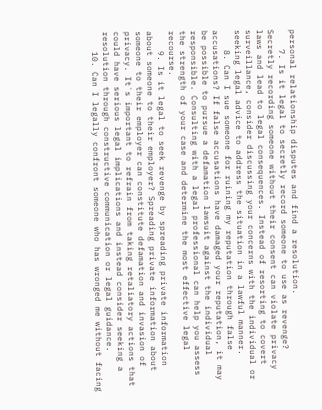personal relationship disputes and find a resolution.
    7. Is it legal to secretly record someone to use as revenge? Secretly recording someone without their consent can violate privacy laws and lead to legal consequences. Instead of resorting to covert surveillance, consider discussing your concerns with the individual or seeking legal advice to address the situation in a lawful manner.
    8. Can I sue someone for ruining my reputation through false accusations? If false accusations have damaged your reputation, it may be possible to pursue a defamation lawsuit against the individual responsible. Consulting with a legal professional can help you assess the strength of your case and determine the most effective legal recourse.
    9. Is it legal to seek revenge by spreading private information about someone to their employer? Spreading private information about someone to their employer can constitute defamation and invasion of privacy. It`s important to refrain from taking retaliatory actions that could have serious legal implications and instead consider seeking a resolution through constructive communication or legal guidance.
    10. Can I legally confront someone who has wronged me without facing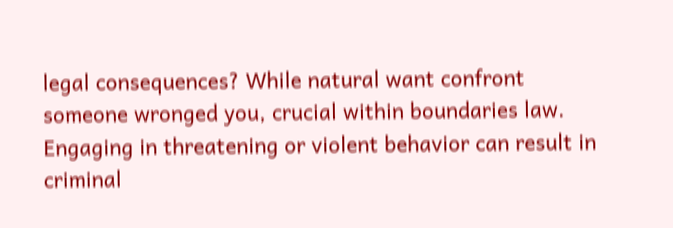legal consequences? While natural want confront someone wronged you, crucial within boundaries law. Engaging in threatening or violent behavior can result in criminal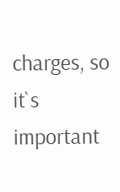charges, so it`s important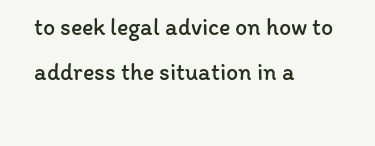to seek legal advice on how to address the situation in a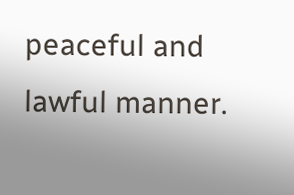peaceful and lawful manner.